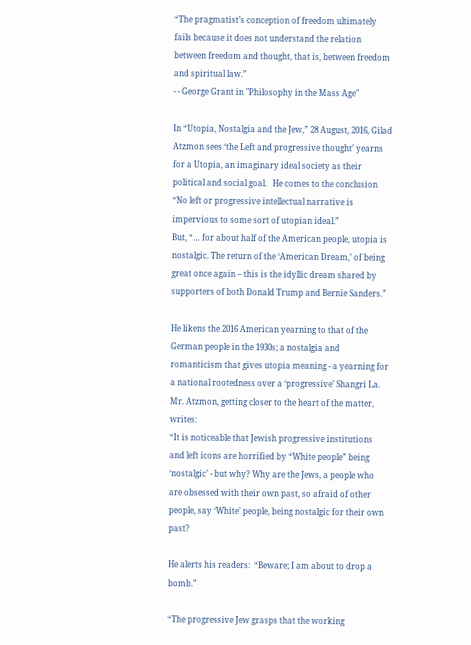“The pragmatist’s conception of freedom ultimately fails because it does not understand the relation between freedom and thought, that is, between freedom and spiritual law.”
- - George Grant in "Philosophy in the Mass Age"

In “Utopia, Nostalgia and the Jew,” 28 August, 2016, Gilad Atzmon sees ‘the Left and progressive thought’ yearns for a Utopia, an imaginary ideal society as their political and social goal.   He comes to the conclusion “No left or progressive intellectual narrative is impervious to some sort of utopian ideal.”
But, “… for about half of the American people, utopia is nostalgic. The return of the ‘American Dream,’ of being great once again – this is the idyllic dream shared by supporters of both Donald Trump and Bernie Sanders.”

He likens the 2016 American yearning to that of the German people in the 1930s; a nostalgia and romanticism that gives utopia meaning - a yearning for a national rootedness over a ‘progressive’ Shangri La.
Mr. Atzmon, getting closer to the heart of the matter, writes:
“It is noticeable that Jewish progressive institutions and left icons are horrified by “White people” being ‘nostalgic’ - but why? Why are the Jews, a people who are obsessed with their own past, so afraid of other people, say ‘White’ people, being nostalgic for their own past?

He alerts his readers:  “Beware; I am about to drop a bomb.”

“The progressive Jew grasps that the working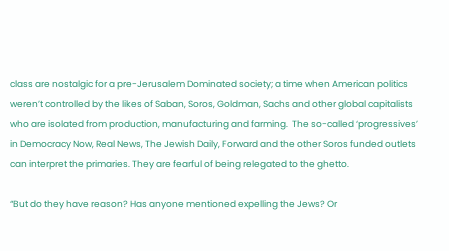class are nostalgic for a pre-Jerusalem Dominated society; a time when American politics weren’t controlled by the likes of Saban, Soros, Goldman, Sachs and other global capitalists who are isolated from production, manufacturing and farming.  The so-called ‘progressives’ in Democracy Now, Real News, The Jewish Daily, Forward and the other Soros funded outlets can interpret the primaries. They are fearful of being relegated to the ghetto.

“But do they have reason? Has anyone mentioned expelling the Jews? Or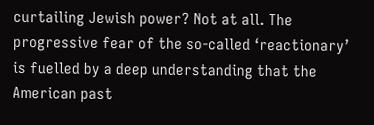curtailing Jewish power? Not at all. The progressive fear of the so-called ‘reactionary’ is fuelled by a deep understanding that the American past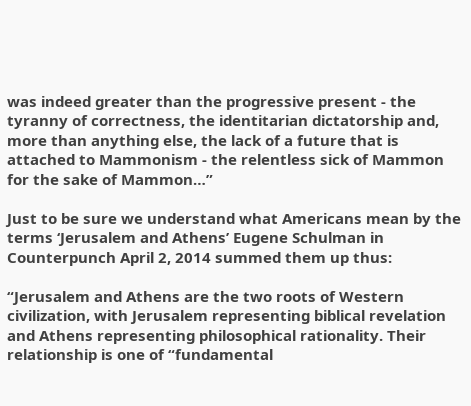was indeed greater than the progressive present - the tyranny of correctness, the identitarian dictatorship and, more than anything else, the lack of a future that is attached to Mammonism - the relentless sick of Mammon for the sake of Mammon…”

Just to be sure we understand what Americans mean by the terms ‘Jerusalem and Athens’ Eugene Schulman in Counterpunch April 2, 2014 summed them up thus:

“Jerusalem and Athens are the two roots of Western civilization, with Jerusalem representing biblical revelation and Athens representing philosophical rationality. Their relationship is one of “fundamental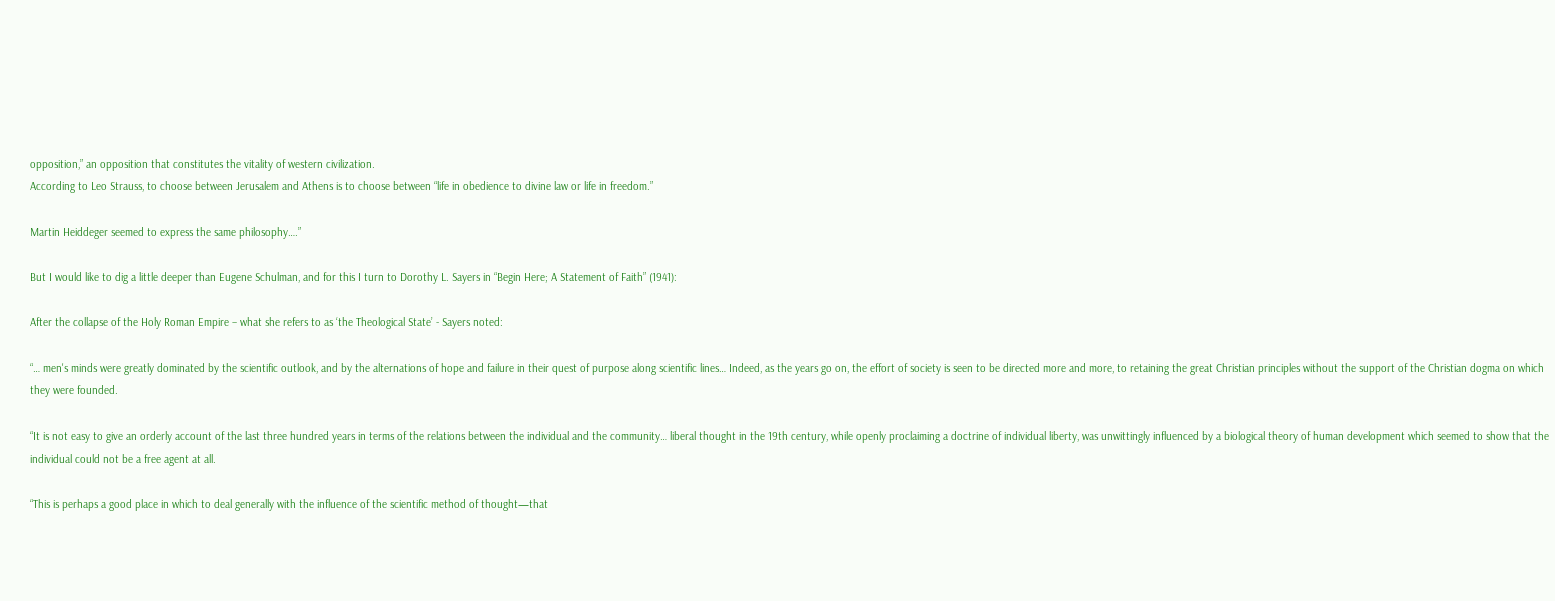opposition,” an opposition that constitutes the vitality of western civilization.
According to Leo Strauss, to choose between Jerusalem and Athens is to choose between “life in obedience to divine law or life in freedom.”

Martin Heiddeger seemed to express the same philosophy….”

But I would like to dig a little deeper than Eugene Schulman, and for this I turn to Dorothy L. Sayers in “Begin Here; A Statement of Faith” (1941):

After the collapse of the Holy Roman Empire – what she refers to as ‘the Theological State’ - Sayers noted:

“… men's minds were greatly dominated by the scientific outlook, and by the alternations of hope and failure in their quest of purpose along scientific lines… Indeed, as the years go on, the effort of society is seen to be directed more and more, to retaining the great Christian principles without the support of the Christian dogma on which they were founded.

“It is not easy to give an orderly account of the last three hundred years in terms of the relations between the individual and the community… liberal thought in the 19th century, while openly proclaiming a doctrine of individual liberty, was unwittingly influenced by a biological theory of human development which seemed to show that the
individual could not be a free agent at all.

“This is perhaps a good place in which to deal generally with the influence of the scientific method of thought—that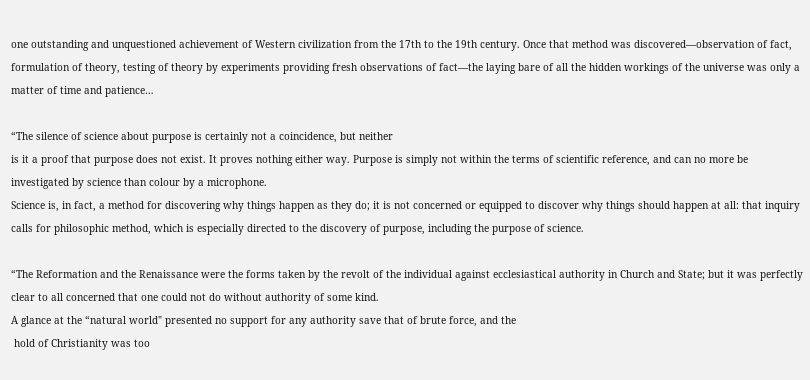one outstanding and unquestioned achievement of Western civilization from the 17th to the 19th century. Once that method was discovered—observation of fact, formulation of theory, testing of theory by experiments providing fresh observations of fact—the laying bare of all the hidden workings of the universe was only a matter of time and patience…

“The silence of science about purpose is certainly not a coincidence, but neither
is it a proof that purpose does not exist. It proves nothing either way. Purpose is simply not within the terms of scientific reference, and can no more be investigated by science than colour by a microphone.
Science is, in fact, a method for discovering why things happen as they do; it is not concerned or equipped to discover why things should happen at all: that inquiry calls for philosophic method, which is especially directed to the discovery of purpose, including the purpose of science.

“The Reformation and the Renaissance were the forms taken by the revolt of the individual against ecclesiastical authority in Church and State; but it was perfectly clear to all concerned that one could not do without authority of some kind.
A glance at the “natural world" presented no support for any authority save that of brute force, and the
 hold of Christianity was too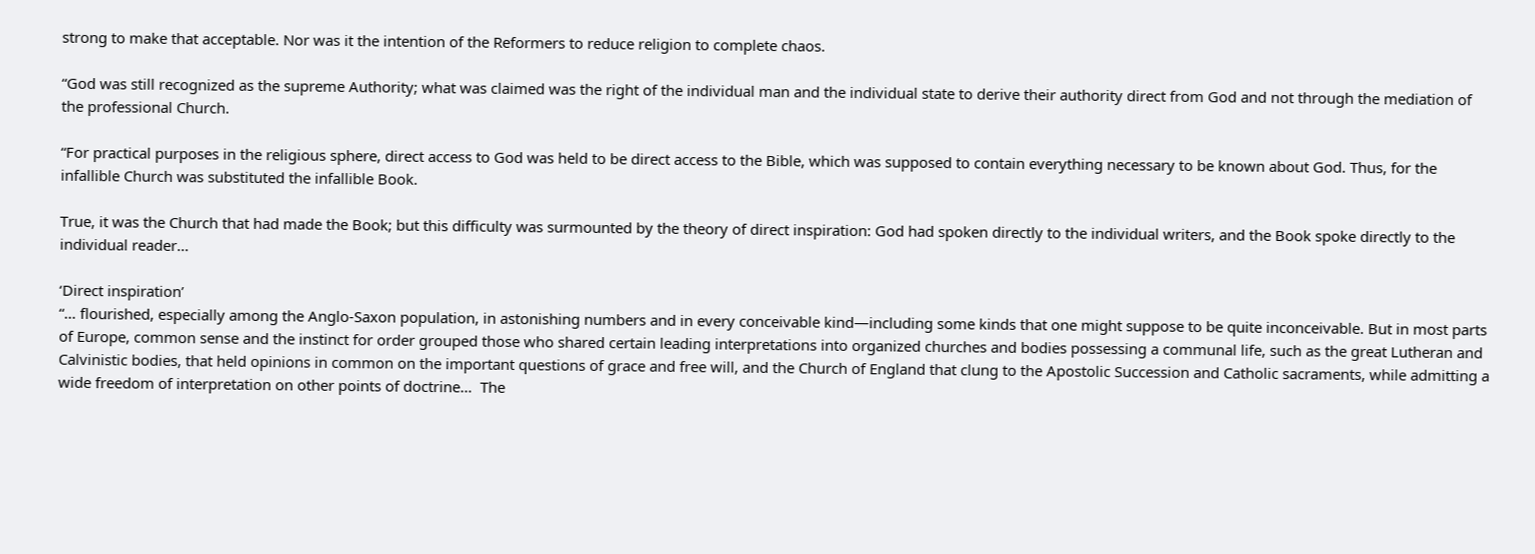strong to make that acceptable. Nor was it the intention of the Reformers to reduce religion to complete chaos.

“God was still recognized as the supreme Authority; what was claimed was the right of the individual man and the individual state to derive their authority direct from God and not through the mediation of the professional Church.

“For practical purposes in the religious sphere, direct access to God was held to be direct access to the Bible, which was supposed to contain everything necessary to be known about God. Thus, for the infallible Church was substituted the infallible Book.

True, it was the Church that had made the Book; but this difficulty was surmounted by the theory of direct inspiration: God had spoken directly to the individual writers, and the Book spoke directly to the individual reader…

‘Direct inspiration’
“… flourished, especially among the Anglo-Saxon population, in astonishing numbers and in every conceivable kind—including some kinds that one might suppose to be quite inconceivable. But in most parts of Europe, common sense and the instinct for order grouped those who shared certain leading interpretations into organized churches and bodies possessing a communal life, such as the great Lutheran and Calvinistic bodies, that held opinions in common on the important questions of grace and free will, and the Church of England that clung to the Apostolic Succession and Catholic sacraments, while admitting a wide freedom of interpretation on other points of doctrine…  The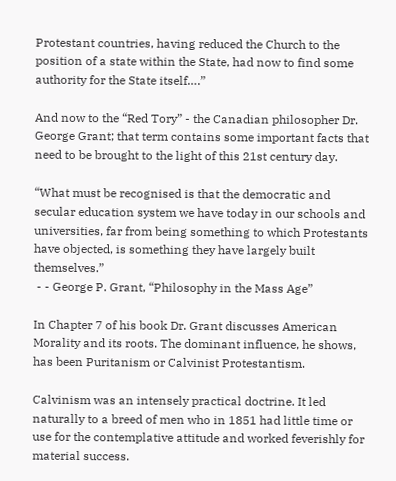Protestant countries, having reduced the Church to the position of a state within the State, had now to find some authority for the State itself….”

And now to the “Red Tory” - the Canadian philosopher Dr. George Grant; that term contains some important facts that need to be brought to the light of this 21st century day.

“What must be recognised is that the democratic and secular education system we have today in our schools and universities, far from being something to which Protestants have objected, is something they have largely built themselves.”
 - - George P. Grant, “Philosophy in the Mass Age”

In Chapter 7 of his book Dr. Grant discusses American Morality and its roots. The dominant influence, he shows, has been Puritanism or Calvinist Protestantism.

Calvinism was an intensely practical doctrine. It led naturally to a breed of men who in 1851 had little time or use for the contemplative attitude and worked feverishly for material success.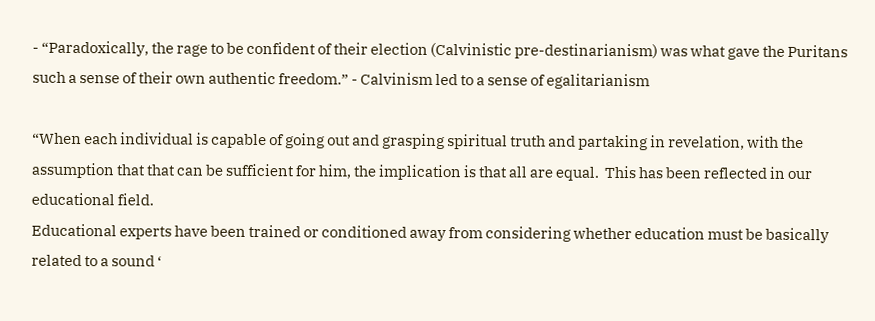- “Paradoxically, the rage to be confident of their election (Calvinistic pre-destinarianism) was what gave the Puritans such a sense of their own authentic freedom.” - Calvinism led to a sense of egalitarianism

“When each individual is capable of going out and grasping spiritual truth and partaking in revelation, with the assumption that that can be sufficient for him, the implication is that all are equal.  This has been reflected in our educational field.
Educational experts have been trained or conditioned away from considering whether education must be basically related to a sound ‘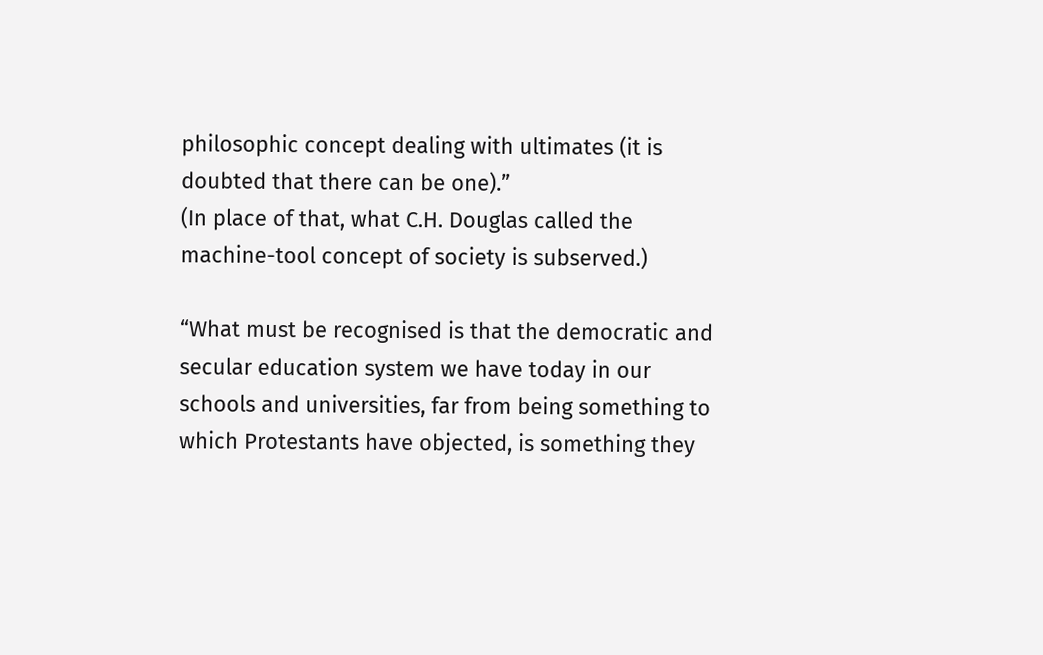philosophic concept dealing with ultimates (it is doubted that there can be one).”
(In place of that, what C.H. Douglas called the machine-tool concept of society is subserved.)

“What must be recognised is that the democratic and secular education system we have today in our schools and universities, far from being something to which Protestants have objected, is something they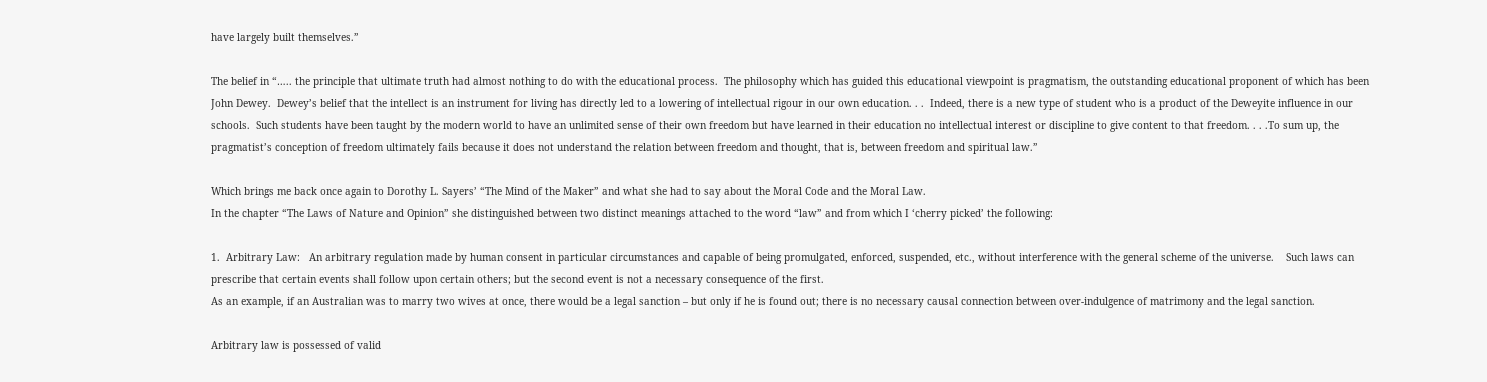have largely built themselves.”

The belief in “….. the principle that ultimate truth had almost nothing to do with the educational process.  The philosophy which has guided this educational viewpoint is pragmatism, the outstanding educational proponent of which has been John Dewey.  Dewey’s belief that the intellect is an instrument for living has directly led to a lowering of intellectual rigour in our own education. . .  Indeed, there is a new type of student who is a product of the Deweyite influence in our schools.  Such students have been taught by the modern world to have an unlimited sense of their own freedom but have learned in their education no intellectual interest or discipline to give content to that freedom. . . .To sum up, the pragmatist’s conception of freedom ultimately fails because it does not understand the relation between freedom and thought, that is, between freedom and spiritual law.”

Which brings me back once again to Dorothy L. Sayers’ “The Mind of the Maker” and what she had to say about the Moral Code and the Moral Law.
In the chapter “The Laws of Nature and Opinion” she distinguished between two distinct meanings attached to the word “law” and from which I ‘cherry picked’ the following:

1.  Arbitrary Law:   An arbitrary regulation made by human consent in particular circumstances and capable of being promulgated, enforced, suspended, etc., without interference with the general scheme of the universe.    Such laws can prescribe that certain events shall follow upon certain others; but the second event is not a necessary consequence of the first.
As an example, if an Australian was to marry two wives at once, there would be a legal sanction – but only if he is found out; there is no necessary causal connection between over-indulgence of matrimony and the legal sanction.

Arbitrary law is possessed of valid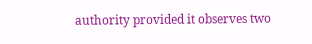authority provided it observes two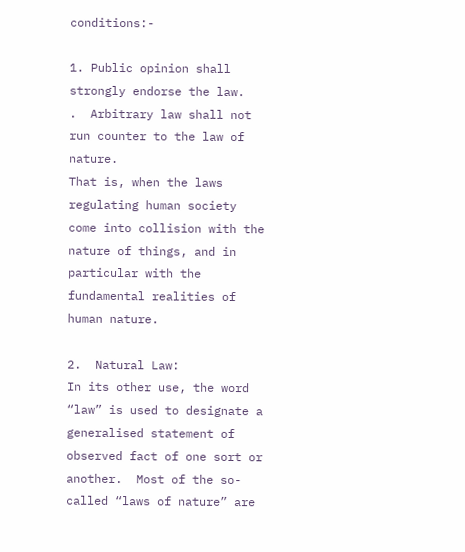conditions:-

1. Public opinion shall strongly endorse the law.
.  Arbitrary law shall not run counter to the law of nature.
That is, when the laws regulating human society come into collision with the nature of things, and in particular with the fundamental realities of human nature.

2.  Natural Law:
In its other use, the word “law” is used to designate a generalised statement of observed fact of one sort or another.  Most of the so-called “laws of nature” are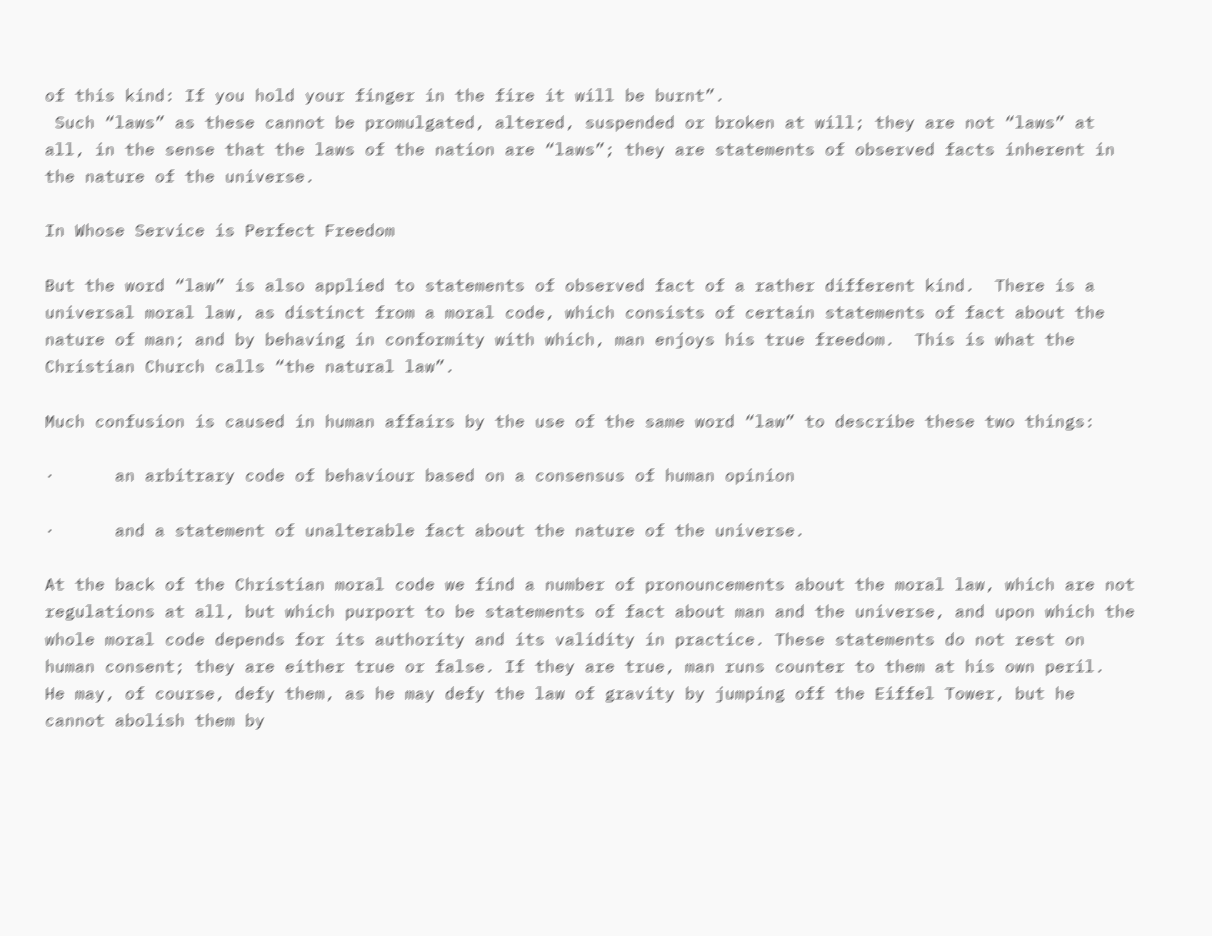of this kind: If you hold your finger in the fire it will be burnt”.
 Such “laws” as these cannot be promulgated, altered, suspended or broken at will; they are not “laws” at all, in the sense that the laws of the nation are “laws”; they are statements of observed facts inherent in the nature of the universe.

In Whose Service is Perfect Freedom

But the word “law” is also applied to statements of observed fact of a rather different kind.  There is a universal moral law, as distinct from a moral code, which consists of certain statements of fact about the nature of man; and by behaving in conformity with which, man enjoys his true freedom.  This is what the Christian Church calls “the natural law”.

Much confusion is caused in human affairs by the use of the same word “law” to describe these two things:

·      an arbitrary code of behaviour based on a consensus of human opinion

·      and a statement of unalterable fact about the nature of the universe.

At the back of the Christian moral code we find a number of pronouncements about the moral law, which are not regulations at all, but which purport to be statements of fact about man and the universe, and upon which the whole moral code depends for its authority and its validity in practice. These statements do not rest on human consent; they are either true or false. If they are true, man runs counter to them at his own peril.  He may, of course, defy them, as he may defy the law of gravity by jumping off the Eiffel Tower, but he cannot abolish them by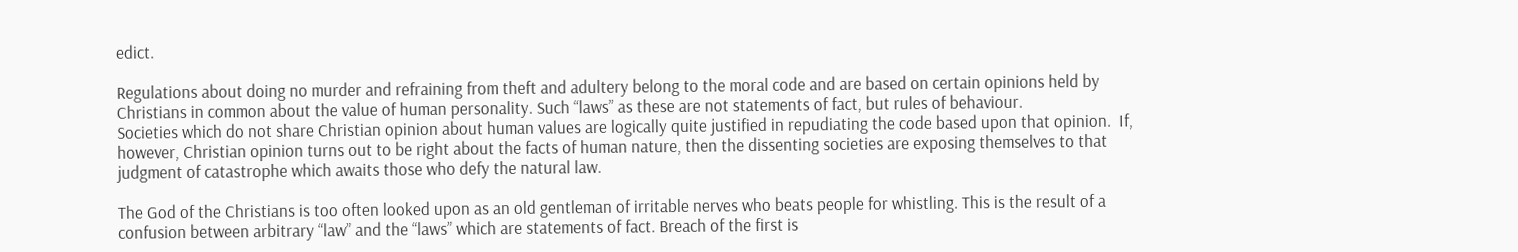edict.

Regulations about doing no murder and refraining from theft and adultery belong to the moral code and are based on certain opinions held by Christians in common about the value of human personality. Such “laws” as these are not statements of fact, but rules of behaviour.
Societies which do not share Christian opinion about human values are logically quite justified in repudiating the code based upon that opinion.  If, however, Christian opinion turns out to be right about the facts of human nature, then the dissenting societies are exposing themselves to that judgment of catastrophe which awaits those who defy the natural law.

The God of the Christians is too often looked upon as an old gentleman of irritable nerves who beats people for whistling. This is the result of a confusion between arbitrary “law” and the “laws” which are statements of fact. Breach of the first is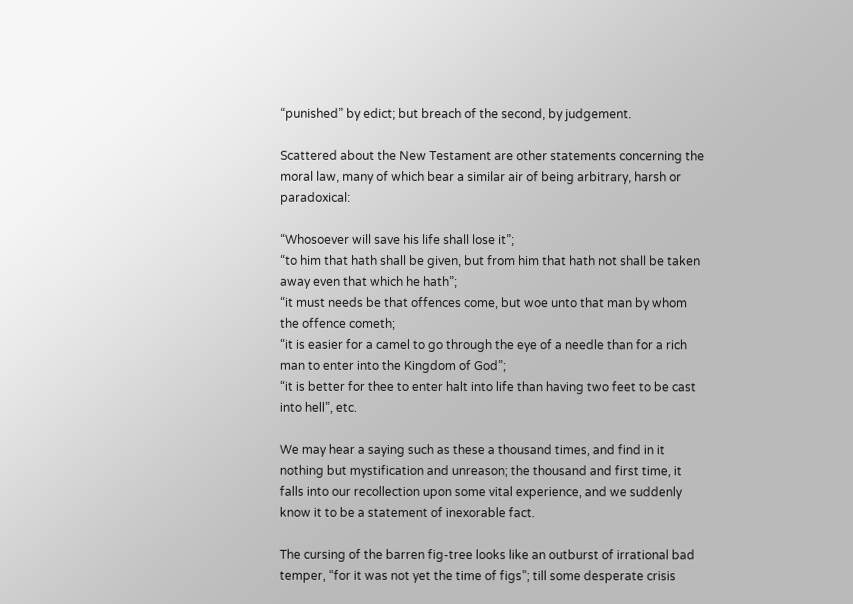“punished” by edict; but breach of the second, by judgement.

Scattered about the New Testament are other statements concerning the moral law, many of which bear a similar air of being arbitrary, harsh or paradoxical:

“Whosoever will save his life shall lose it”;
“to him that hath shall be given, but from him that hath not shall be taken away even that which he hath”;
“it must needs be that offences come, but woe unto that man by whom the offence cometh;
“it is easier for a camel to go through the eye of a needle than for a rich man to enter into the Kingdom of God”;
“it is better for thee to enter halt into life than having two feet to be cast into hell”, etc.

We may hear a saying such as these a thousand times, and find in it nothing but mystification and unreason; the thousand and first time, it falls into our recollection upon some vital experience, and we suddenly know it to be a statement of inexorable fact.

The cursing of the barren fig-tree looks like an outburst of irrational bad temper, “for it was not yet the time of figs”; till some desperate crisis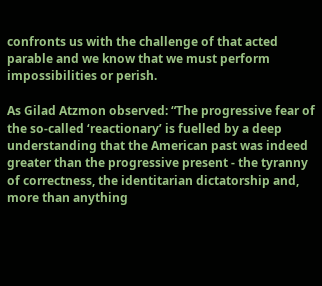confronts us with the challenge of that acted parable and we know that we must perform impossibilities or perish.

As Gilad Atzmon observed: “The progressive fear of the so-called ‘reactionary’ is fuelled by a deep understanding that the American past was indeed greater than the progressive present - the tyranny of correctness, the identitarian dictatorship and, more than anything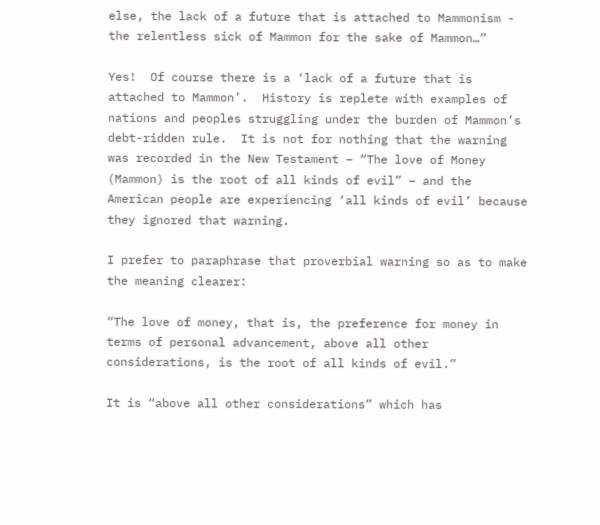else, the lack of a future that is attached to Mammonism - the relentless sick of Mammon for the sake of Mammon…”

Yes!  Of course there is a ‘lack of a future that is attached to Mammon’.  History is replete with examples of nations and peoples struggling under the burden of Mammon’s debt-ridden rule.  It is not for nothing that the warning was recorded in the New Testament – “The love of Money (Mammon) is the root of all kinds of evil” – and the American people are experiencing ‘all kinds of evil’ because they ignored that warning.

I prefer to paraphrase that proverbial warning so as to make the meaning clearer:

“The love of money, that is, the preference for money in terms of personal advancement, above all other considerations, is the root of all kinds of evil.”

It is “above all other considerations” which has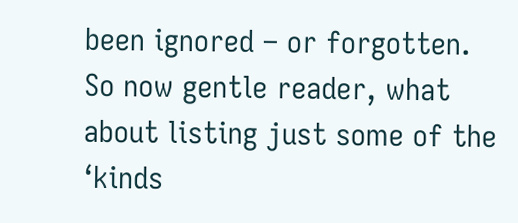been ignored – or forgotten.
So now gentle reader, what about listing just some of the ‘kinds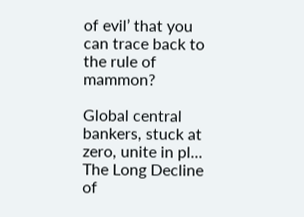of evil’ that you can trace back to the rule of mammon?

Global central bankers, stuck at zero, unite in pl...
The Long Decline of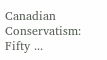Canadian Conservatism: Fifty ...